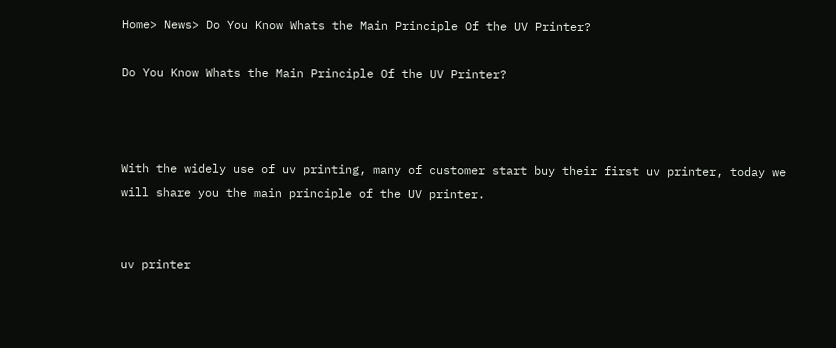Home> News> Do You Know Whats the Main Principle Of the UV Printer?

Do You Know Whats the Main Principle Of the UV Printer?



With the widely use of uv printing, many of customer start buy their first uv printer, today we will share you the main principle of the UV printer.


uv printer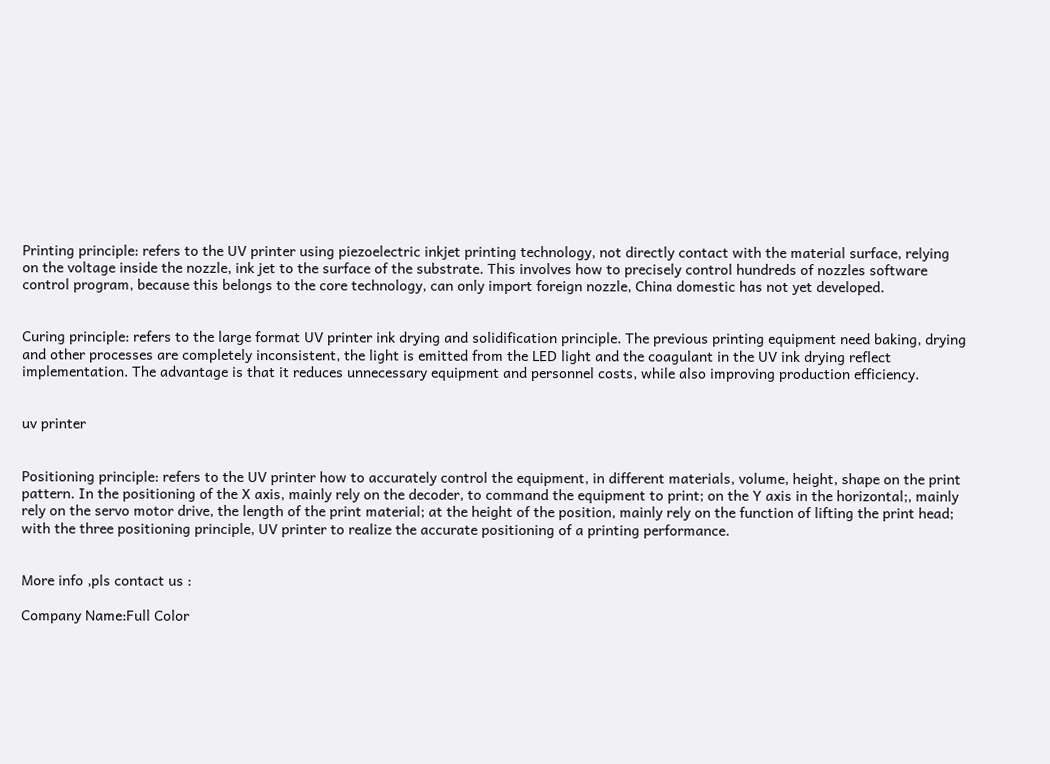Printing principle: refers to the UV printer using piezoelectric inkjet printing technology, not directly contact with the material surface, relying on the voltage inside the nozzle, ink jet to the surface of the substrate. This involves how to precisely control hundreds of nozzles software control program, because this belongs to the core technology, can only import foreign nozzle, China domestic has not yet developed.


Curing principle: refers to the large format UV printer ink drying and solidification principle. The previous printing equipment need baking, drying and other processes are completely inconsistent, the light is emitted from the LED light and the coagulant in the UV ink drying reflect implementation. The advantage is that it reduces unnecessary equipment and personnel costs, while also improving production efficiency.


uv printer


Positioning principle: refers to the UV printer how to accurately control the equipment, in different materials, volume, height, shape on the print pattern. In the positioning of the X axis, mainly rely on the decoder, to command the equipment to print; on the Y axis in the horizontal;, mainly rely on the servo motor drive, the length of the print material; at the height of the position, mainly rely on the function of lifting the print head; with the three positioning principle, UV printer to realize the accurate positioning of a printing performance.


More info ,pls contact us :

Company Name:Full Color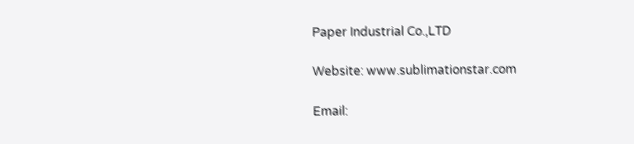Paper Industrial Co.,LTD

Website: www.sublimationstar.com

Email: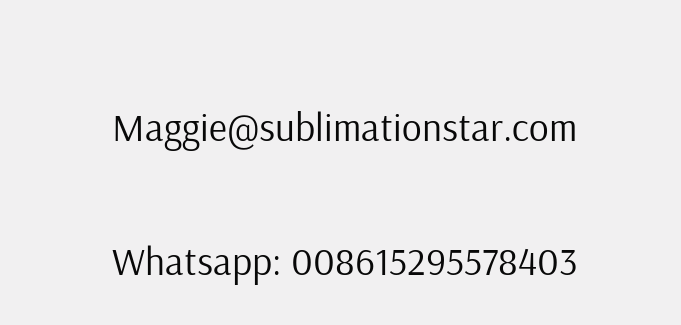Maggie@sublimationstar.com

Whatsapp: 008615295578403